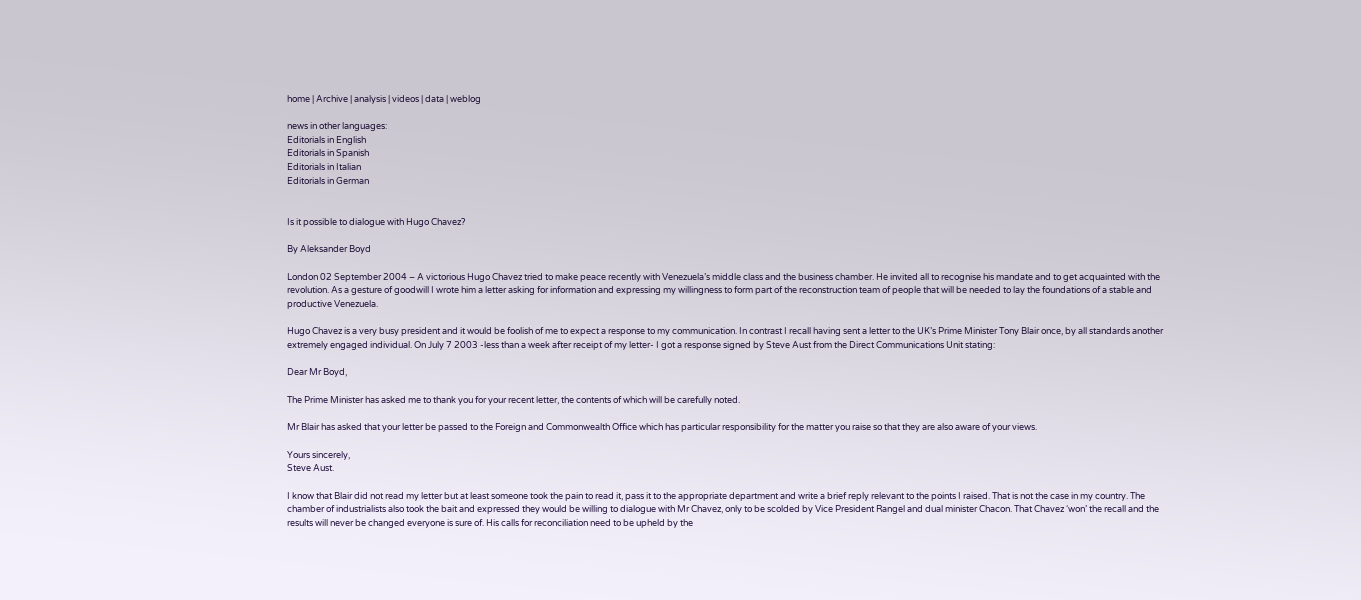home | Archive | analysis | videos | data | weblog

news in other languages:
Editorials in English
Editorials in Spanish
Editorials in Italian
Editorials in German


Is it possible to dialogue with Hugo Chavez?

By Aleksander Boyd

London 02 September 2004 – A victorious Hugo Chavez tried to make peace recently with Venezuela’s middle class and the business chamber. He invited all to recognise his mandate and to get acquainted with the revolution. As a gesture of goodwill I wrote him a letter asking for information and expressing my willingness to form part of the reconstruction team of people that will be needed to lay the foundations of a stable and productive Venezuela.

Hugo Chavez is a very busy president and it would be foolish of me to expect a response to my communication. In contrast I recall having sent a letter to the UK’s Prime Minister Tony Blair once, by all standards another extremely engaged individual. On July 7 2003 -less than a week after receipt of my letter- I got a response signed by Steve Aust from the Direct Communications Unit stating:

Dear Mr Boyd,

The Prime Minister has asked me to thank you for your recent letter, the contents of which will be carefully noted.

Mr Blair has asked that your letter be passed to the Foreign and Commonwealth Office which has particular responsibility for the matter you raise so that they are also aware of your views.

Yours sincerely,
Steve Aust.

I know that Blair did not read my letter but at least someone took the pain to read it, pass it to the appropriate department and write a brief reply relevant to the points I raised. That is not the case in my country. The chamber of industrialists also took the bait and expressed they would be willing to dialogue with Mr Chavez, only to be scolded by Vice President Rangel and dual minister Chacon. That Chavez ‘won’ the recall and the results will never be changed everyone is sure of. His calls for reconciliation need to be upheld by the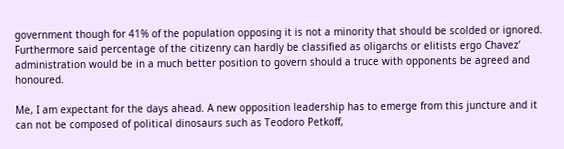government though for 41% of the population opposing it is not a minority that should be scolded or ignored. Furthermore said percentage of the citizenry can hardly be classified as oligarchs or elitists ergo Chavez’ administration would be in a much better position to govern should a truce with opponents be agreed and honoured.

Me, I am expectant for the days ahead. A new opposition leadership has to emerge from this juncture and it can not be composed of political dinosaurs such as Teodoro Petkoff,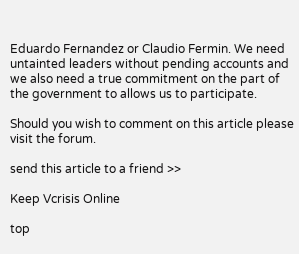Eduardo Fernandez or Claudio Fermin. We need untainted leaders without pending accounts and we also need a true commitment on the part of the government to allows us to participate.

Should you wish to comment on this article please visit the forum.

send this article to a friend >>

Keep Vcrisis Online

top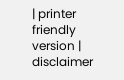| printer friendly version | disclaimer